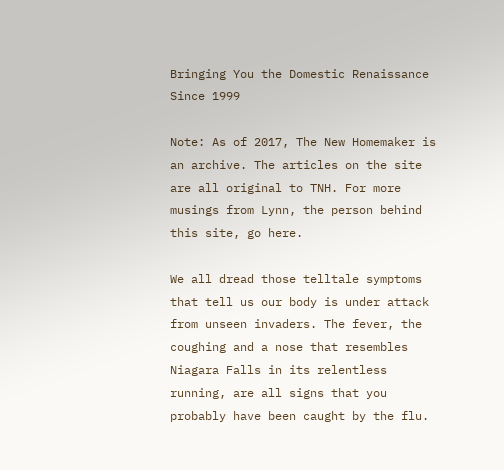Bringing You the Domestic Renaissance Since 1999

Note: As of 2017, The New Homemaker is an archive. The articles on the site are all original to TNH. For more musings from Lynn, the person behind this site, go here.

We all dread those telltale symptoms that tell us our body is under attack from unseen invaders. The fever, the coughing and a nose that resembles Niagara Falls in its relentless running, are all signs that you probably have been caught by the flu.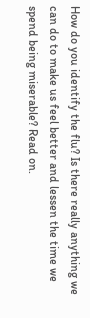How do you identify the flu? Is there really anything we can do to make us feel better and lessen the time we spend being miserable? Read on.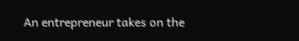An entrepreneur takes on the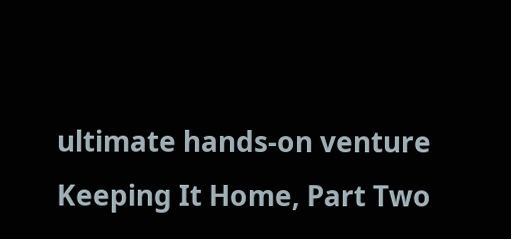ultimate hands-on venture
Keeping It Home, Part Two